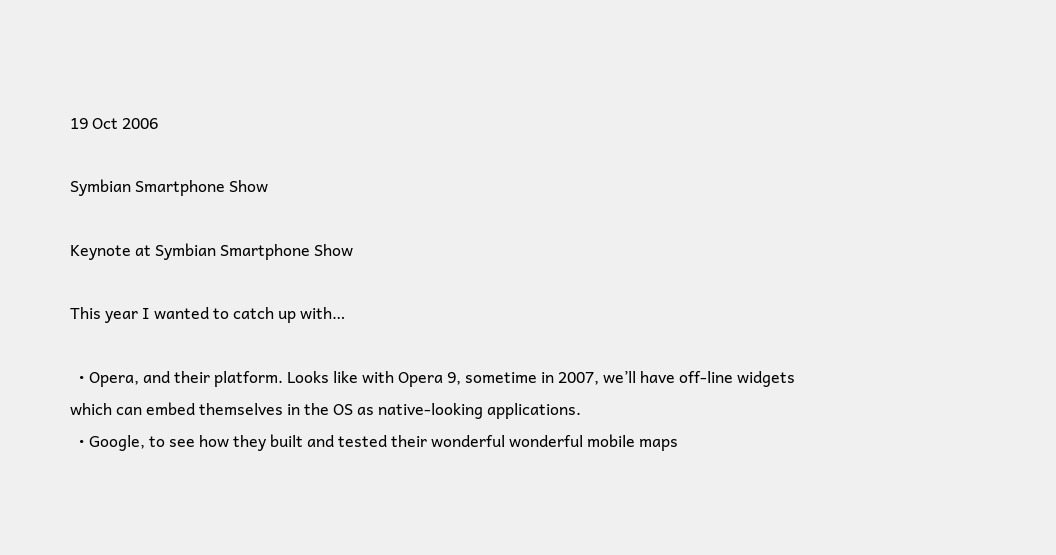19 Oct 2006

Symbian Smartphone Show

Keynote at Symbian Smartphone Show

This year I wanted to catch up with…

  • Opera, and their platform. Looks like with Opera 9, sometime in 2007, we’ll have off-line widgets which can embed themselves in the OS as native-looking applications.
  • Google, to see how they built and tested their wonderful wonderful mobile maps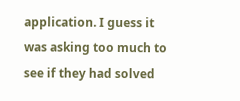application. I guess it was asking too much to see if they had solved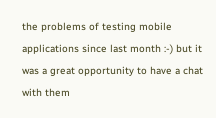the problems of testing mobile applications since last month :-) but it was a great opportunity to have a chat with them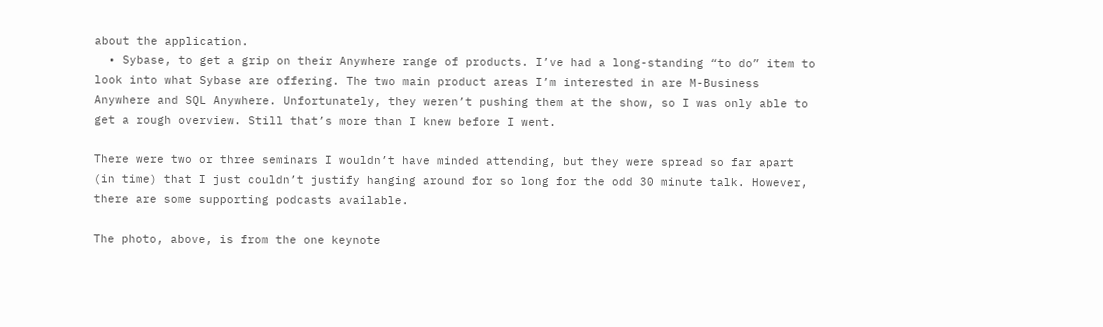about the application.
  • Sybase, to get a grip on their Anywhere range of products. I’ve had a long-standing “to do” item to look into what Sybase are offering. The two main product areas I’m interested in are M-Business Anywhere and SQL Anywhere. Unfortunately, they weren’t pushing them at the show, so I was only able to get a rough overview. Still that’s more than I knew before I went.

There were two or three seminars I wouldn’t have minded attending, but they were spread so far apart (in time) that I just couldn’t justify hanging around for so long for the odd 30 minute talk. However, there are some supporting podcasts available.

The photo, above, is from the one keynote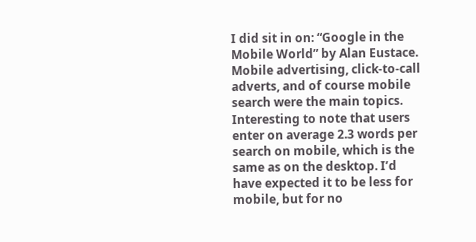I did sit in on: “Google in the Mobile World” by Alan Eustace. Mobile advertising, click-to-call adverts, and of course mobile search were the main topics. Interesting to note that users enter on average 2.3 words per search on mobile, which is the same as on the desktop. I’d have expected it to be less for mobile, but for no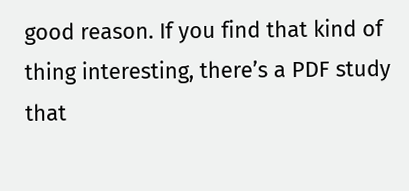good reason. If you find that kind of thing interesting, there’s a PDF study that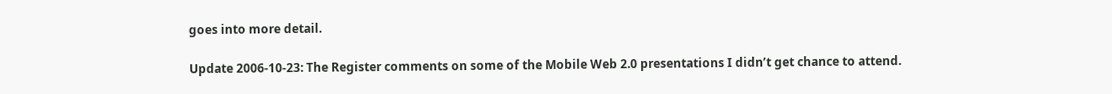goes into more detail.

Update 2006-10-23: The Register comments on some of the Mobile Web 2.0 presentations I didn’t get chance to attend.